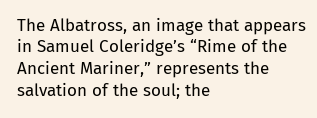The Albatross, an image that appears in Samuel Coleridge’s “Rime of the Ancient Mariner,” represents the salvation of the soul; the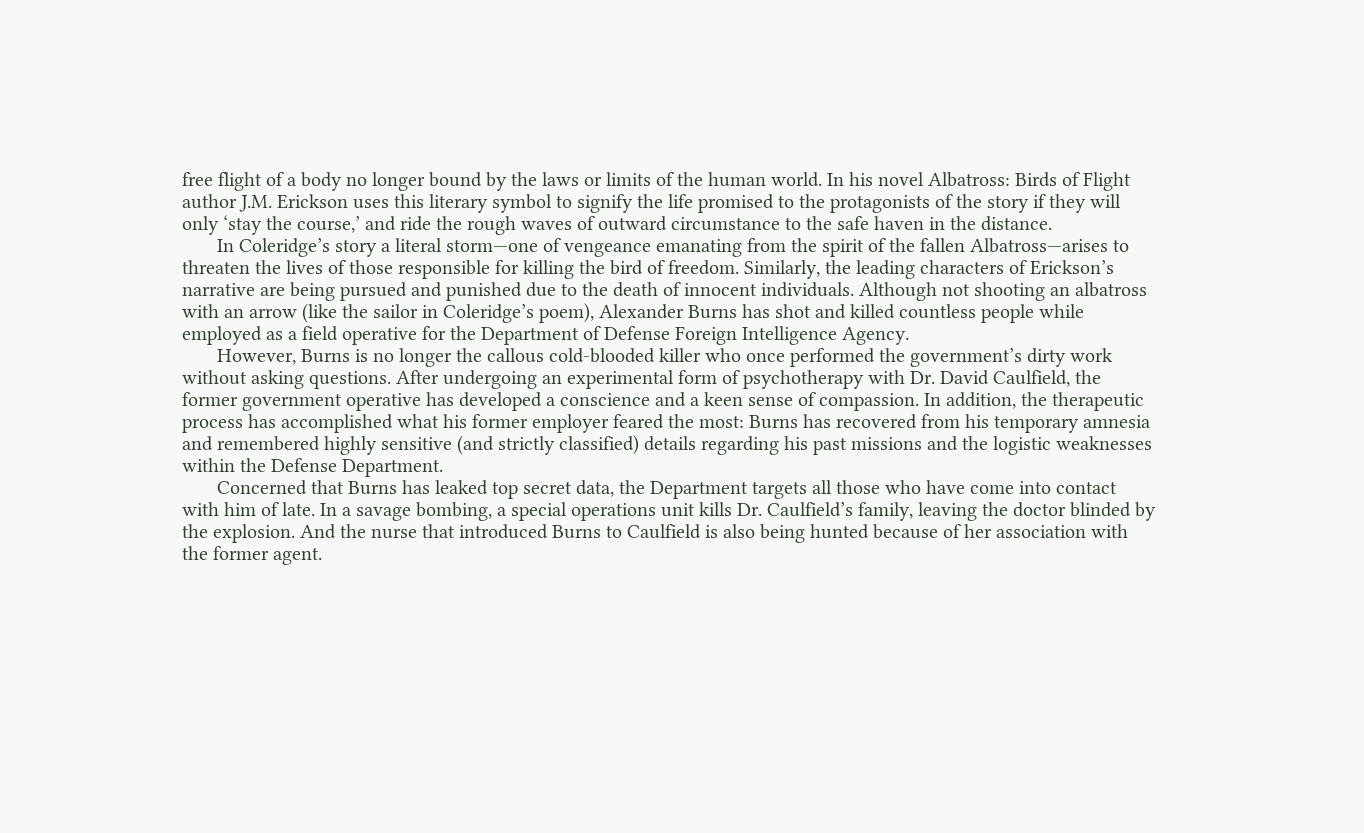free flight of a body no longer bound by the laws or limits of the human world. In his novel Albatross: Birds of Flight author J.M. Erickson uses this literary symbol to signify the life promised to the protagonists of the story if they will only ‘stay the course,’ and ride the rough waves of outward circumstance to the safe haven in the distance.
       In Coleridge’s story a literal storm—one of vengeance emanating from the spirit of the fallen Albatross—arises to threaten the lives of those responsible for killing the bird of freedom. Similarly, the leading characters of Erickson’s narrative are being pursued and punished due to the death of innocent individuals. Although not shooting an albatross with an arrow (like the sailor in Coleridge’s poem), Alexander Burns has shot and killed countless people while employed as a field operative for the Department of Defense Foreign Intelligence Agency.
       However, Burns is no longer the callous cold-blooded killer who once performed the government’s dirty work without asking questions. After undergoing an experimental form of psychotherapy with Dr. David Caulfield, the former government operative has developed a conscience and a keen sense of compassion. In addition, the therapeutic process has accomplished what his former employer feared the most: Burns has recovered from his temporary amnesia and remembered highly sensitive (and strictly classified) details regarding his past missions and the logistic weaknesses within the Defense Department.
       Concerned that Burns has leaked top secret data, the Department targets all those who have come into contact with him of late. In a savage bombing, a special operations unit kills Dr. Caulfield’s family, leaving the doctor blinded by the explosion. And the nurse that introduced Burns to Caulfield is also being hunted because of her association with the former agent.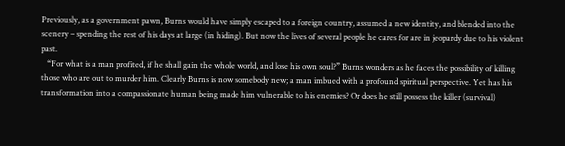Previously, as a government pawn, Burns would have simply escaped to a foreign country, assumed a new identity, and blended into the scenery – spending the rest of his days at large (in hiding). But now the lives of several people he cares for are in jeopardy due to his violent past.
   “For what is a man profited, if he shall gain the whole world, and lose his own soul?” Burns wonders as he faces the possibility of killing those who are out to murder him. Clearly Burns is now somebody new; a man imbued with a profound spiritual perspective. Yet has his transformation into a compassionate human being made him vulnerable to his enemies? Or does he still possess the killer (survival)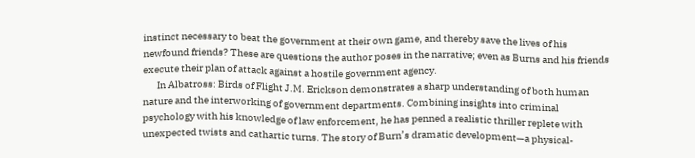instinct necessary to beat the government at their own game, and thereby save the lives of his newfound friends? These are questions the author poses in the narrative; even as Burns and his friends execute their plan of attack against a hostile government agency.
       In Albatross: Birds of Flight J.M. Erickson demonstrates a sharp understanding of both human nature and the interworking of government departments. Combining insights into criminal psychology with his knowledge of law enforcement, he has penned a realistic thriller replete with unexpected twists and cathartic turns. The story of Burn’s dramatic development—a physical-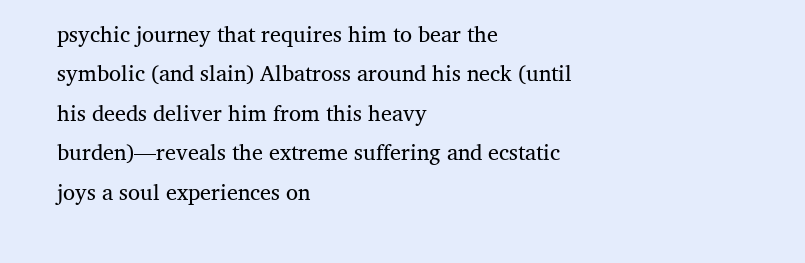psychic journey that requires him to bear the symbolic (and slain) Albatross around his neck (until his deeds deliver him from this heavy burden)—reveals the extreme suffering and ecstatic joys a soul experiences on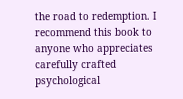the road to redemption. I recommend this book to anyone who appreciates carefully crafted psychological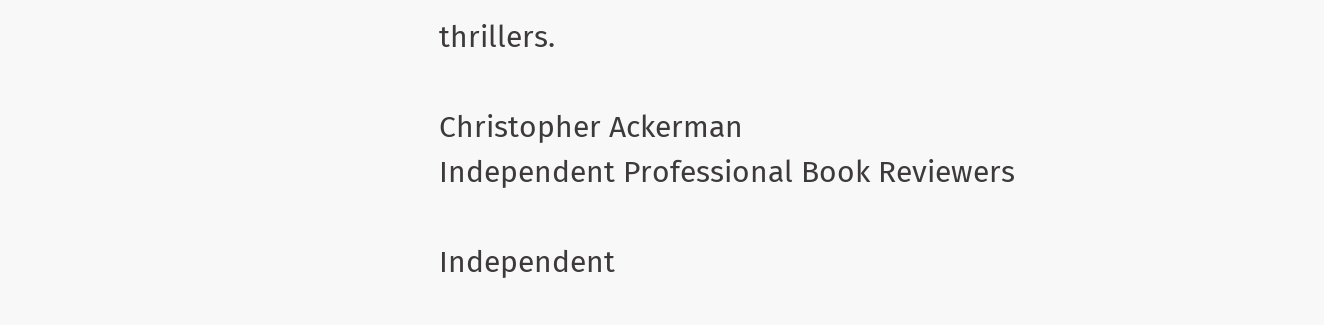thrillers.

Christopher Ackerman
Independent Professional Book Reviewers

Independent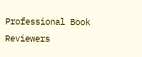Professional Book Reviewers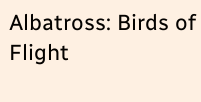Albatross: Birds of Flight